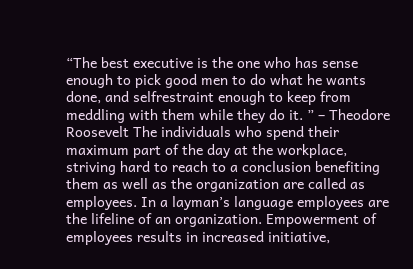“The best executive is the one who has sense enough to pick good men to do what he wants done, and selfrestraint enough to keep from meddling with them while they do it. ” – Theodore Roosevelt The individuals who spend their maximum part of the day at the workplace, striving hard to reach to a conclusion benefiting them as well as the organization are called as employees. In a layman’s language employees are the lifeline of an organization. Empowerment of employees results in increased initiative,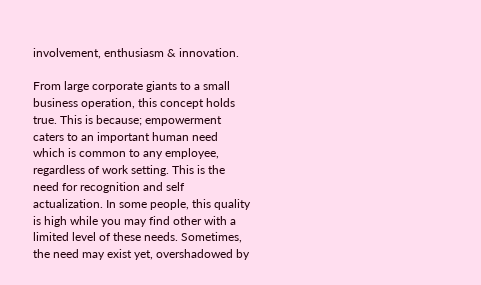involvement, enthusiasm & innovation.

From large corporate giants to a small business operation, this concept holds true. This is because; empowerment caters to an important human need which is common to any employee, regardless of work setting. This is the need for recognition and self actualization. In some people, this quality is high while you may find other with a limited level of these needs. Sometimes, the need may exist yet, overshadowed by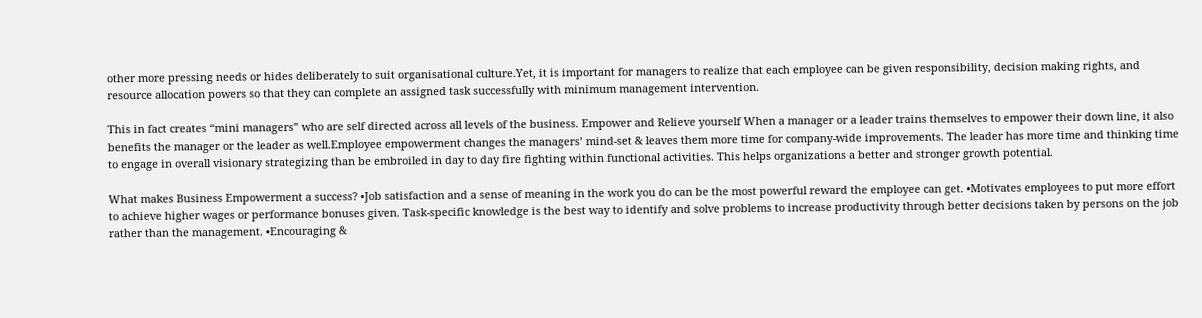other more pressing needs or hides deliberately to suit organisational culture.Yet, it is important for managers to realize that each employee can be given responsibility, decision making rights, and resource allocation powers so that they can complete an assigned task successfully with minimum management intervention.

This in fact creates “mini managers” who are self directed across all levels of the business. Empower and Relieve yourself When a manager or a leader trains themselves to empower their down line, it also benefits the manager or the leader as well.Employee empowerment changes the managers’ mind-set & leaves them more time for company-wide improvements. The leader has more time and thinking time to engage in overall visionary strategizing than be embroiled in day to day fire fighting within functional activities. This helps organizations a better and stronger growth potential.

What makes Business Empowerment a success? •Job satisfaction and a sense of meaning in the work you do can be the most powerful reward the employee can get. •Motivates employees to put more effort to achieve higher wages or performance bonuses given. Task-specific knowledge is the best way to identify and solve problems to increase productivity through better decisions taken by persons on the job rather than the management. •Encouraging &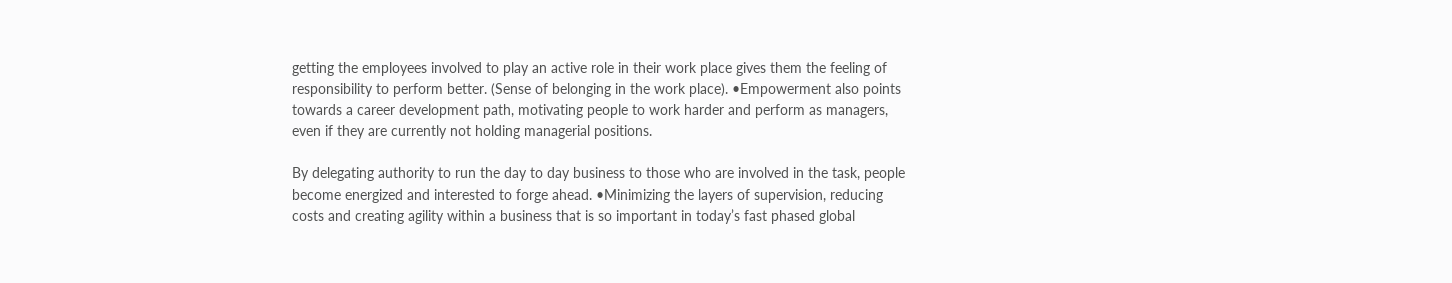getting the employees involved to play an active role in their work place gives them the feeling of responsibility to perform better. (Sense of belonging in the work place). •Empowerment also points towards a career development path, motivating people to work harder and perform as managers, even if they are currently not holding managerial positions.

By delegating authority to run the day to day business to those who are involved in the task, people become energized and interested to forge ahead. •Minimizing the layers of supervision, reducing costs and creating agility within a business that is so important in today’s fast phased global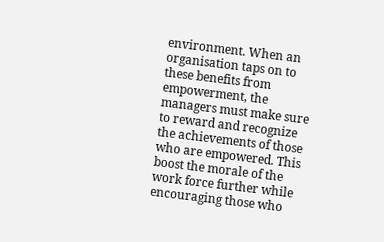environment. When an organisation taps on to these benefits from empowerment, the managers must make sure to reward and recognize the achievements of those who are empowered. This boost the morale of the work force further while encouraging those who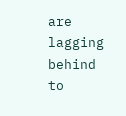are lagging behind to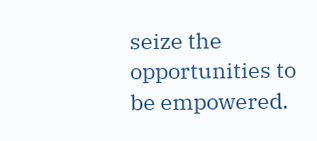seize the opportunities to be empowered.